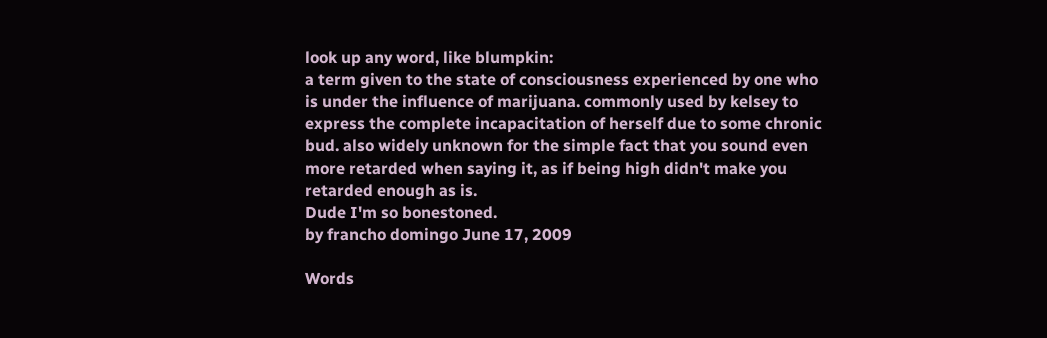look up any word, like blumpkin:
a term given to the state of consciousness experienced by one who is under the influence of marijuana. commonly used by kelsey to express the complete incapacitation of herself due to some chronic bud. also widely unknown for the simple fact that you sound even more retarded when saying it, as if being high didn't make you retarded enough as is.
Dude I'm so bonestoned.
by francho domingo June 17, 2009

Words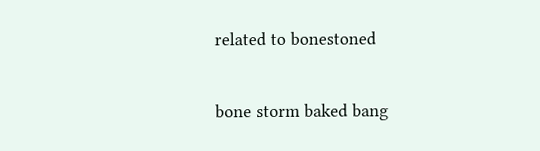related to bonestoned

bone storm baked bang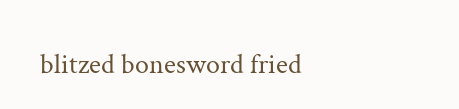blitzed bonesword fried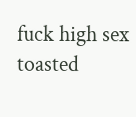fuck high sex toasted